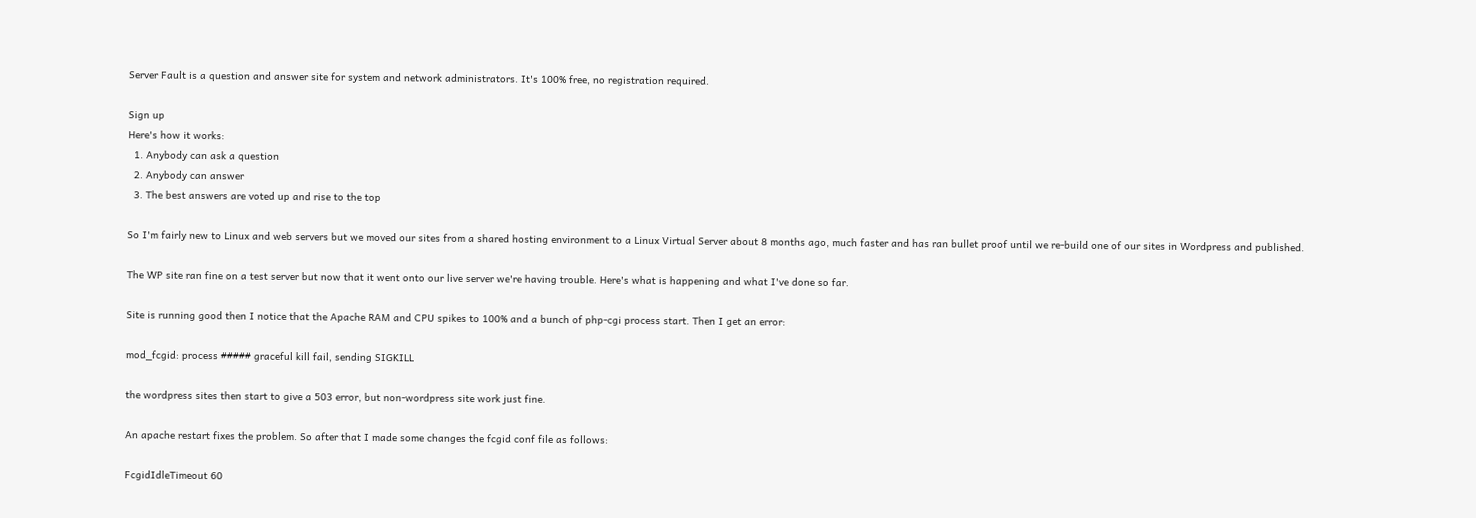Server Fault is a question and answer site for system and network administrators. It's 100% free, no registration required.

Sign up
Here's how it works:
  1. Anybody can ask a question
  2. Anybody can answer
  3. The best answers are voted up and rise to the top

So I'm fairly new to Linux and web servers but we moved our sites from a shared hosting environment to a Linux Virtual Server about 8 months ago, much faster and has ran bullet proof until we re-build one of our sites in Wordpress and published.

The WP site ran fine on a test server but now that it went onto our live server we're having trouble. Here's what is happening and what I've done so far.

Site is running good then I notice that the Apache RAM and CPU spikes to 100% and a bunch of php-cgi process start. Then I get an error:

mod_fcgid: process ##### graceful kill fail, sending SIGKILL

the wordpress sites then start to give a 503 error, but non-wordpress site work just fine.

An apache restart fixes the problem. So after that I made some changes the fcgid conf file as follows:

FcgidIdleTimeout 60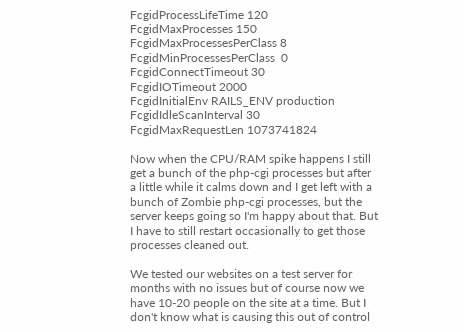FcgidProcessLifeTime 120
FcgidMaxProcesses 150
FcgidMaxProcessesPerClass 8
FcgidMinProcessesPerClass  0
FcgidConnectTimeout 30
FcgidIOTimeout 2000
FcgidInitialEnv RAILS_ENV production
FcgidIdleScanInterval 30
FcgidMaxRequestLen 1073741824

Now when the CPU/RAM spike happens I still get a bunch of the php-cgi processes but after a little while it calms down and I get left with a bunch of Zombie php-cgi processes, but the server keeps going so I'm happy about that. But I have to still restart occasionally to get those processes cleaned out.

We tested our websites on a test server for months with no issues but of course now we have 10-20 people on the site at a time. But I don't know what is causing this out of control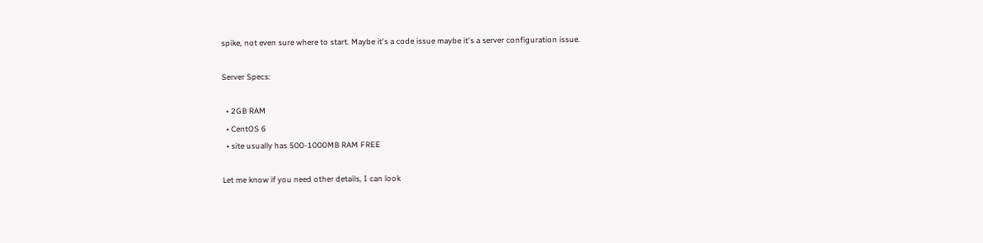spike, not even sure where to start. Maybe it's a code issue maybe it's a server configuration issue.

Server Specs:

  • 2GB RAM
  • CentOS 6
  • site usually has 500-1000MB RAM FREE

Let me know if you need other details, I can look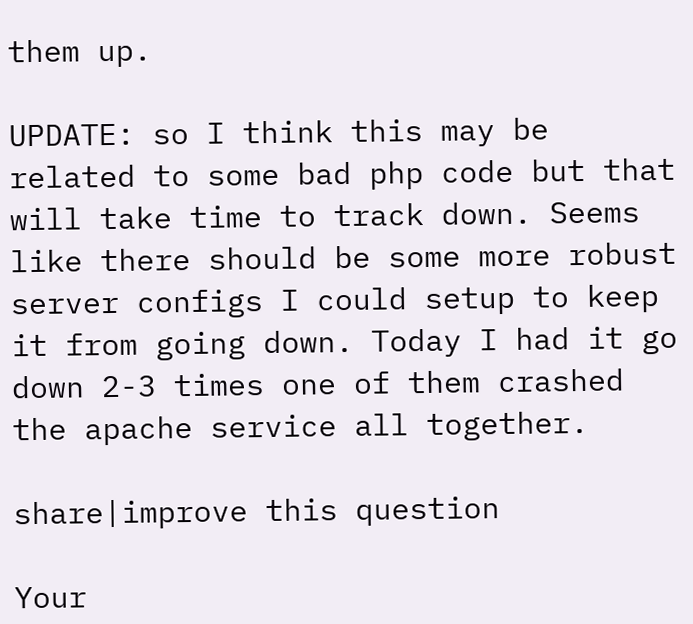them up.

UPDATE: so I think this may be related to some bad php code but that will take time to track down. Seems like there should be some more robust server configs I could setup to keep it from going down. Today I had it go down 2-3 times one of them crashed the apache service all together.

share|improve this question

Your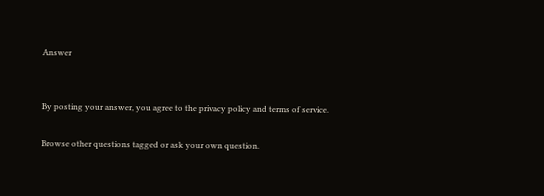Answer


By posting your answer, you agree to the privacy policy and terms of service.

Browse other questions tagged or ask your own question.